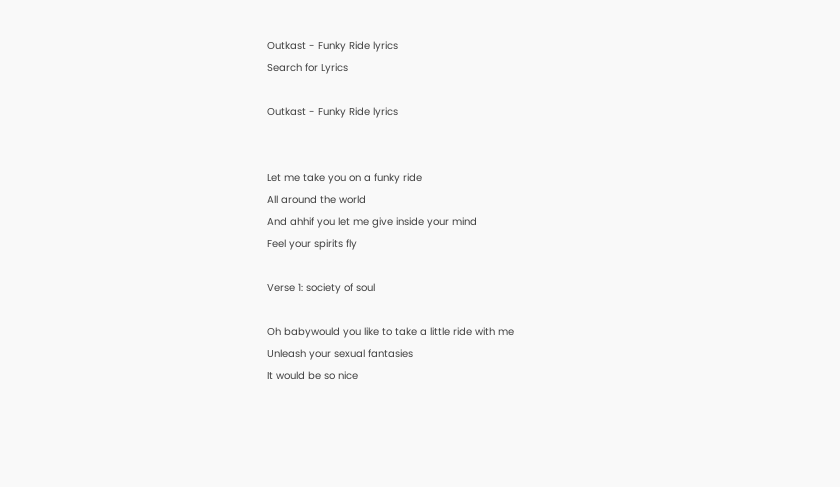Outkast - Funky Ride lyrics
Search for Lyrics

Outkast - Funky Ride lyrics


Let me take you on a funky ride
All around the world
And ahhif you let me give inside your mind
Feel your spirits fly

Verse 1: society of soul

Oh babywould you like to take a little ride with me
Unleash your sexual fantasies
It would be so nice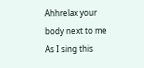Ahhrelax your body next to me
As I sing this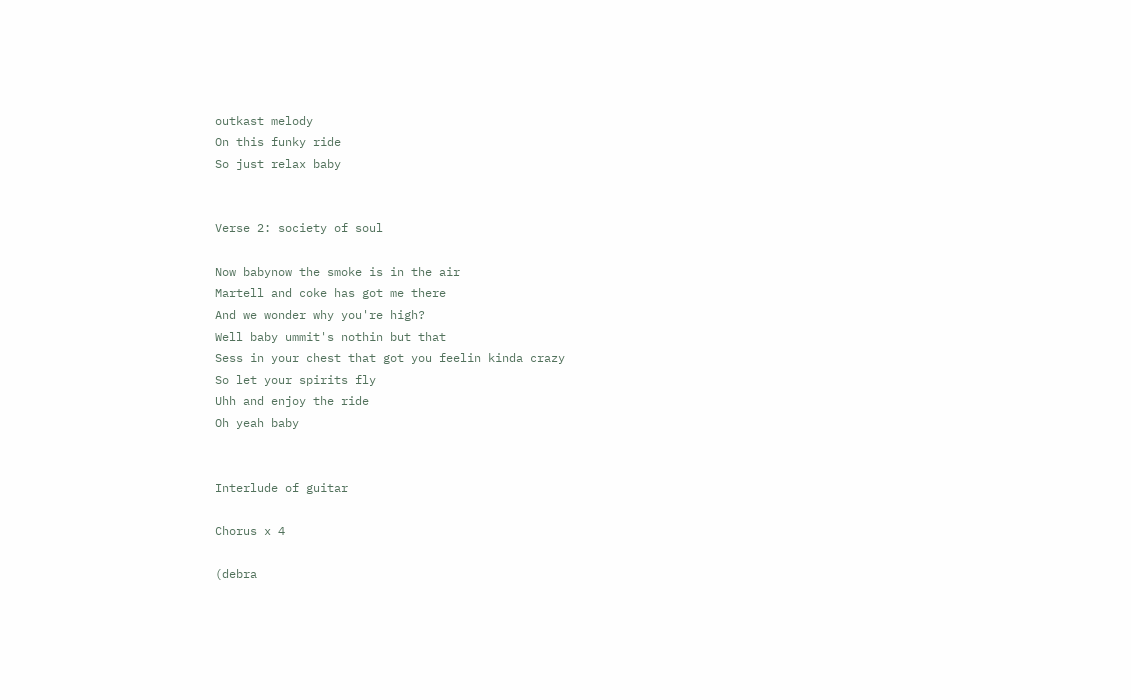outkast melody
On this funky ride
So just relax baby


Verse 2: society of soul

Now babynow the smoke is in the air
Martell and coke has got me there
And we wonder why you're high?
Well baby ummit's nothin but that
Sess in your chest that got you feelin kinda crazy
So let your spirits fly
Uhh and enjoy the ride
Oh yeah baby


Interlude of guitar

Chorus x 4

(debra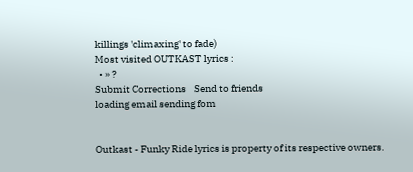killings 'climaxing' to fade)
Most visited OUTKAST lyrics :
  • » ?
Submit Corrections    Send to friends
loading email sending fom


Outkast - Funky Ride lyrics is property of its respective owners.